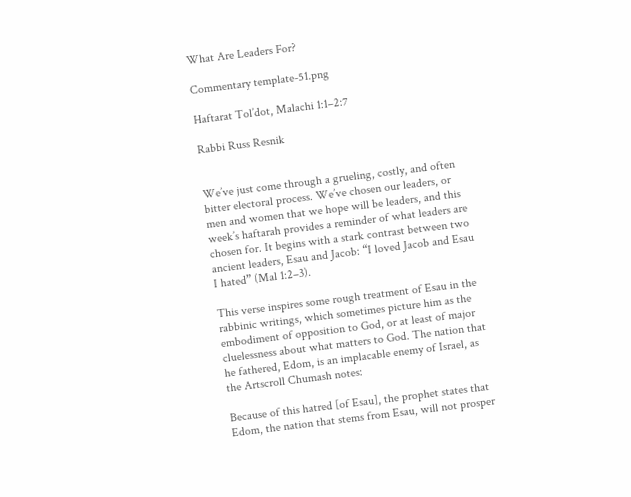What Are Leaders For?

Commentary template-51.png

Haftarat Tol’dot, Malachi 1:1–2:7

Rabbi Russ Resnik


We’ve just come through a grueling, costly, and often bitter electoral process. We’ve chosen our leaders, or men and women that we hope will be leaders, and this week’s haftarah provides a reminder of what leaders are chosen for. It begins with a stark contrast between two ancient leaders, Esau and Jacob: “I loved Jacob and Esau I hated” (Mal 1:2–3).

This verse inspires some rough treatment of Esau in the rabbinic writings, which sometimes picture him as the embodiment of opposition to God, or at least of major cluelessness about what matters to God. The nation that he fathered, Edom, is an implacable enemy of Israel, as the Artscroll Chumash notes:

Because of this hatred [of Esau], the prophet states that Edom, the nation that stems from Esau, will not prosper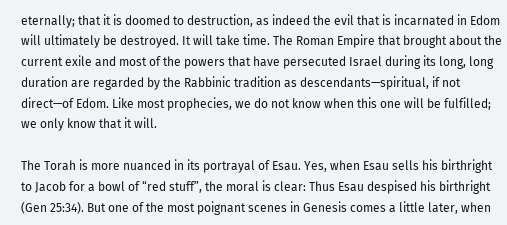eternally; that it is doomed to destruction, as indeed the evil that is incarnated in Edom will ultimately be destroyed. It will take time. The Roman Empire that brought about the current exile and most of the powers that have persecuted Israel during its long, long duration are regarded by the Rabbinic tradition as descendants—spiritual, if not direct—of Edom. Like most prophecies, we do not know when this one will be fulfilled; we only know that it will.

The Torah is more nuanced in its portrayal of Esau. Yes, when Esau sells his birthright to Jacob for a bowl of “red stuff”, the moral is clear: Thus Esau despised his birthright (Gen 25:34). But one of the most poignant scenes in Genesis comes a little later, when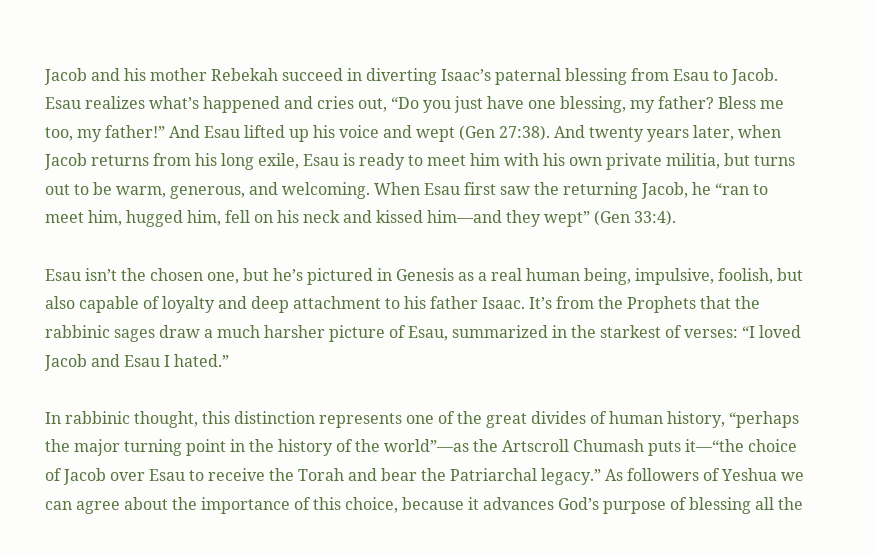Jacob and his mother Rebekah succeed in diverting Isaac’s paternal blessing from Esau to Jacob. Esau realizes what’s happened and cries out, “Do you just have one blessing, my father? Bless me too, my father!” And Esau lifted up his voice and wept (Gen 27:38). And twenty years later, when Jacob returns from his long exile, Esau is ready to meet him with his own private militia, but turns out to be warm, generous, and welcoming. When Esau first saw the returning Jacob, he “ran to meet him, hugged him, fell on his neck and kissed him—and they wept” (Gen 33:4).

Esau isn’t the chosen one, but he’s pictured in Genesis as a real human being, impulsive, foolish, but also capable of loyalty and deep attachment to his father Isaac. It’s from the Prophets that the rabbinic sages draw a much harsher picture of Esau, summarized in the starkest of verses: “I loved Jacob and Esau I hated.”

In rabbinic thought, this distinction represents one of the great divides of human history, “perhaps the major turning point in the history of the world”—as the Artscroll Chumash puts it—“the choice of Jacob over Esau to receive the Torah and bear the Patriarchal legacy.” As followers of Yeshua we can agree about the importance of this choice, because it advances God’s purpose of blessing all the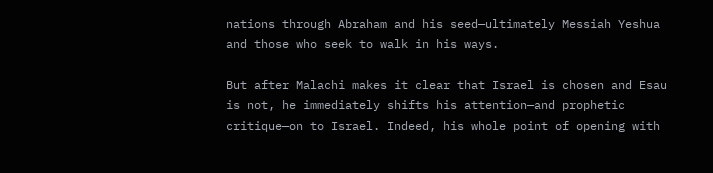nations through Abraham and his seed—ultimately Messiah Yeshua and those who seek to walk in his ways.

But after Malachi makes it clear that Israel is chosen and Esau is not, he immediately shifts his attention—and prophetic critique—on to Israel. Indeed, his whole point of opening with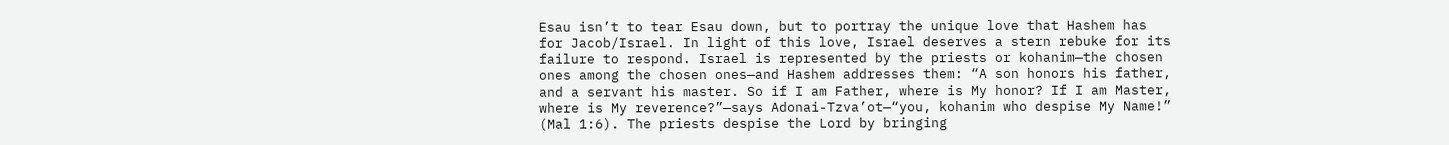Esau isn’t to tear Esau down, but to portray the unique love that Hashem has for Jacob/Israel. In light of this love, Israel deserves a stern rebuke for its failure to respond. Israel is represented by the priests or kohanim—the chosen ones among the chosen ones—and Hashem addresses them: “A son honors his father, and a servant his master. So if I am Father, where is My honor? If I am Master, where is My reverence?”—says Adonai-Tzva’ot—“you, kohanim who despise My Name!” (Mal 1:6). The priests despise the Lord by bringing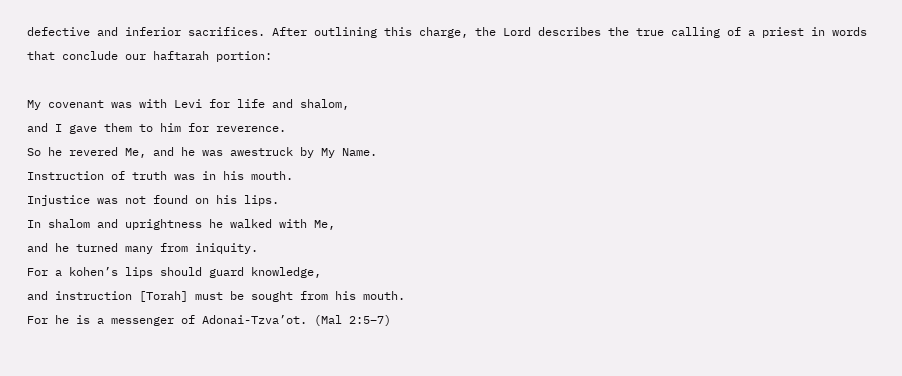defective and inferior sacrifices. After outlining this charge, the Lord describes the true calling of a priest in words that conclude our haftarah portion:

My covenant was with Levi for life and shalom,
and I gave them to him for reverence.
So he revered Me, and he was awestruck by My Name.
Instruction of truth was in his mouth.
Injustice was not found on his lips.
In shalom and uprightness he walked with Me,
and he turned many from iniquity.
For a kohen’s lips should guard knowledge,
and instruction [Torah] must be sought from his mouth.
For he is a messenger of Adonai-Tzva’ot. (Mal 2:5–7)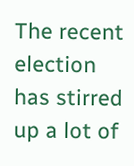The recent election has stirred up a lot of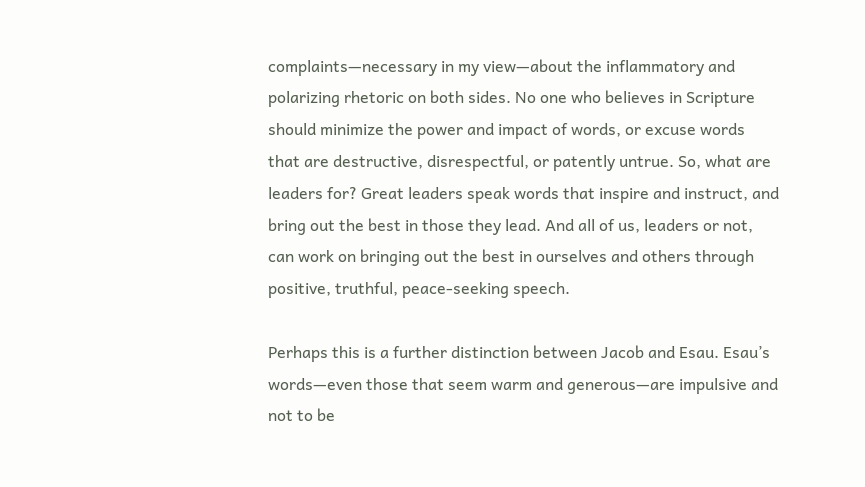complaints—necessary in my view—about the inflammatory and polarizing rhetoric on both sides. No one who believes in Scripture should minimize the power and impact of words, or excuse words that are destructive, disrespectful, or patently untrue. So, what are leaders for? Great leaders speak words that inspire and instruct, and bring out the best in those they lead. And all of us, leaders or not, can work on bringing out the best in ourselves and others through positive, truthful, peace-seeking speech.

Perhaps this is a further distinction between Jacob and Esau. Esau’s words—even those that seem warm and generous—are impulsive and not to be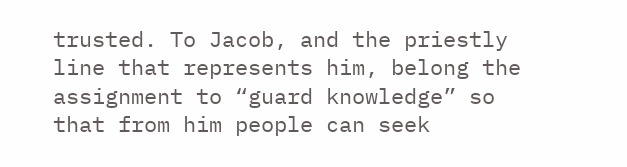trusted. To Jacob, and the priestly line that represents him, belong the assignment to “guard knowledge” so that from him people can seek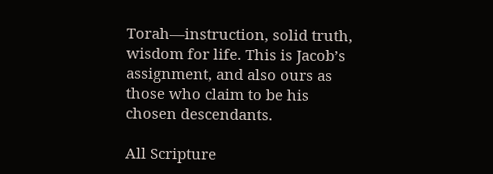Torah—instruction, solid truth, wisdom for life. This is Jacob’s assignment, and also ours as those who claim to be his chosen descendants.

All Scripture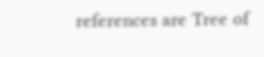references are Tree of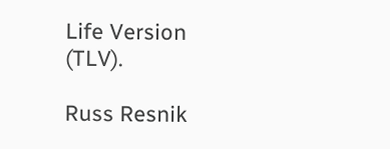Life Version (TLV).

Russ Resnik